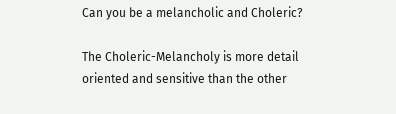Can you be a melancholic and Choleric?

The Choleric-Melancholy is more detail oriented and sensitive than the other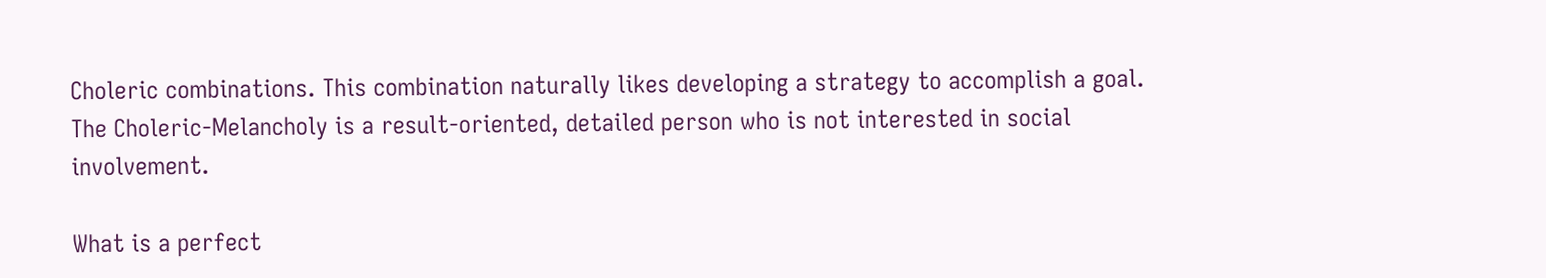Choleric combinations. This combination naturally likes developing a strategy to accomplish a goal. The Choleric-Melancholy is a result-oriented, detailed person who is not interested in social involvement.

What is a perfect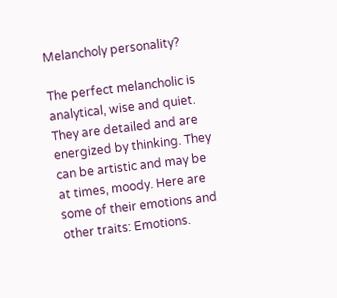Melancholy personality?

The perfect melancholic is analytical, wise and quiet. They are detailed and are energized by thinking. They can be artistic and may be at times, moody. Here are some of their emotions and other traits: Emotions.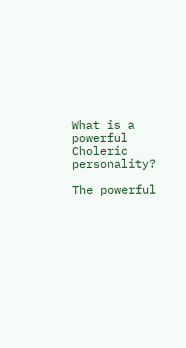What is a powerful Choleric personality?

The powerful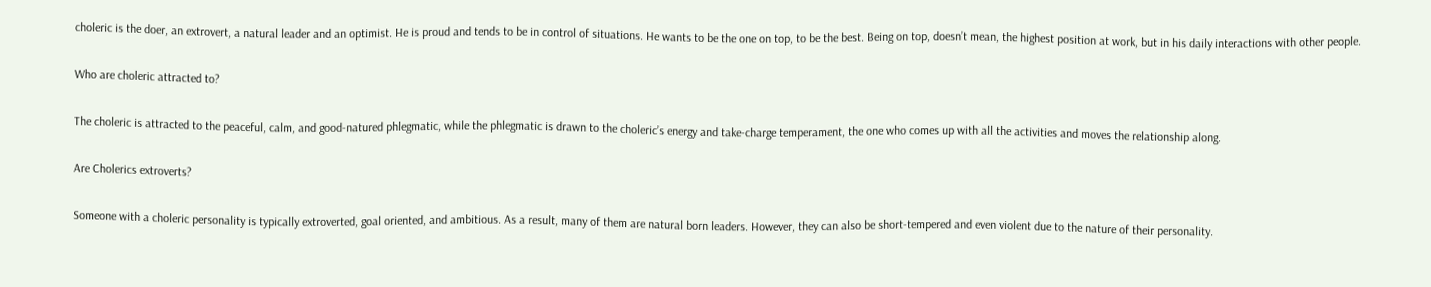choleric is the doer, an extrovert, a natural leader and an optimist. He is proud and tends to be in control of situations. He wants to be the one on top, to be the best. Being on top, doesn’t mean, the highest position at work, but in his daily interactions with other people.

Who are choleric attracted to?

The choleric is attracted to the peaceful, calm, and good-natured phlegmatic, while the phlegmatic is drawn to the choleric’s energy and take-charge temperament, the one who comes up with all the activities and moves the relationship along.

Are Cholerics extroverts?

Someone with a choleric personality is typically extroverted, goal oriented, and ambitious. As a result, many of them are natural born leaders. However, they can also be short-tempered and even violent due to the nature of their personality.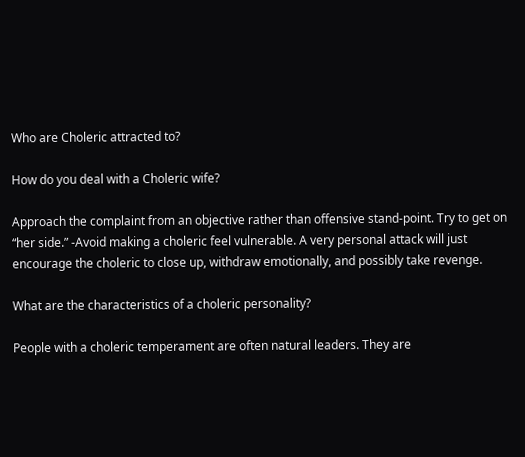Who are Choleric attracted to?

How do you deal with a Choleric wife?

Approach the complaint from an objective rather than offensive stand-point. Try to get on “her side.” -Avoid making a choleric feel vulnerable. A very personal attack will just encourage the choleric to close up, withdraw emotionally, and possibly take revenge.

What are the characteristics of a choleric personality?

People with a choleric temperament are often natural leaders. They are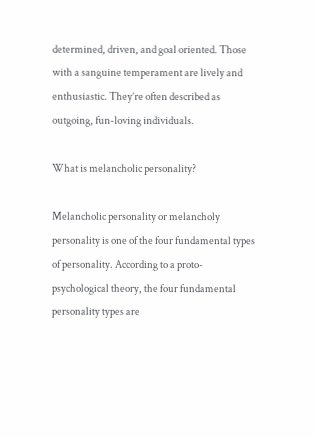determined, driven, and goal oriented. Those with a sanguine temperament are lively and enthusiastic. They’re often described as outgoing, fun-loving individuals.

What is melancholic personality?

Melancholic personality or melancholy personality is one of the four fundamental types of personality. According to a proto-psychological theory, the four fundamental personality types are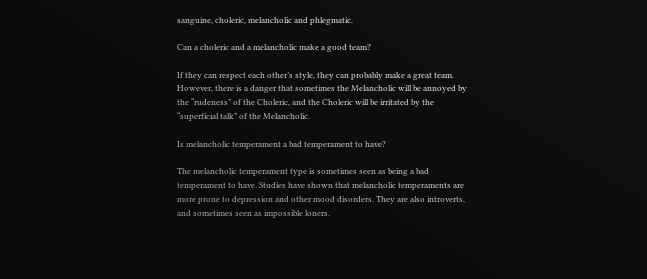sanguine, choleric, melancholic and phlegmatic.

Can a choleric and a melancholic make a good team?

If they can respect each other’s style, they can probably make a great team. However, there is a danger that sometimes the Melancholic will be annoyed by the “rudeness” of the Choleric, and the Choleric will be irritated by the “superficial talk” of the Melancholic.

Is melancholic temperament a bad temperament to have?

The melancholic temperament type is sometimes seen as being a bad temperament to have. Studies have shown that melancholic temperaments are more prone to depression and other mood disorders. They are also introverts, and sometimes seen as impossible loners.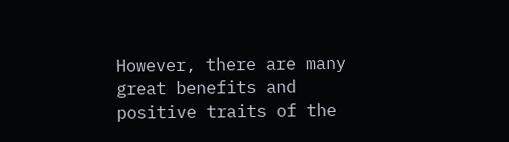However, there are many great benefits and positive traits of the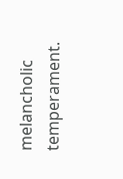melancholic temperament.